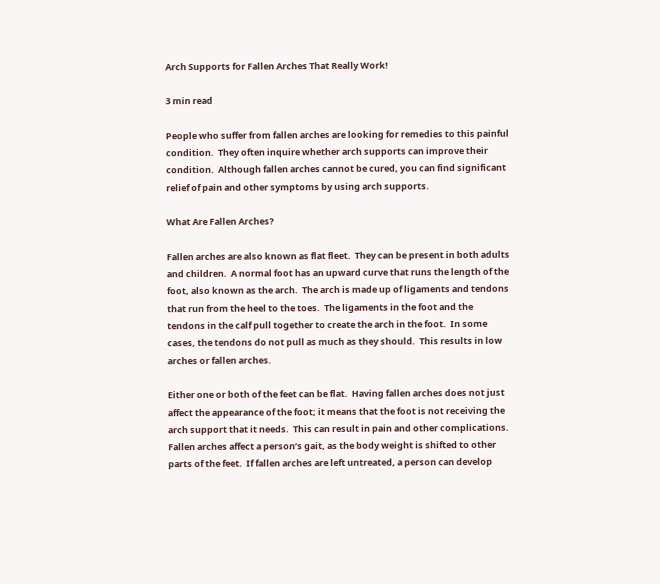Arch Supports for Fallen Arches That Really Work!

3 min read

People who suffer from fallen arches are looking for remedies to this painful condition.  They often inquire whether arch supports can improve their condition.  Although fallen arches cannot be cured, you can find significant relief of pain and other symptoms by using arch supports.

What Are Fallen Arches?

Fallen arches are also known as flat fleet.  They can be present in both adults and children.  A normal foot has an upward curve that runs the length of the foot, also known as the arch.  The arch is made up of ligaments and tendons that run from the heel to the toes.  The ligaments in the foot and the tendons in the calf pull together to create the arch in the foot.  In some cases, the tendons do not pull as much as they should.  This results in low arches or fallen arches.

Either one or both of the feet can be flat.  Having fallen arches does not just affect the appearance of the foot; it means that the foot is not receiving the arch support that it needs.  This can result in pain and other complications.  Fallen arches affect a person’s gait, as the body weight is shifted to other parts of the feet.  If fallen arches are left untreated, a person can develop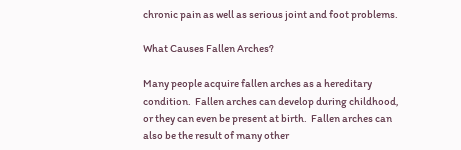chronic pain as well as serious joint and foot problems.

What Causes Fallen Arches?

Many people acquire fallen arches as a hereditary condition.  Fallen arches can develop during childhood, or they can even be present at birth.  Fallen arches can also be the result of many other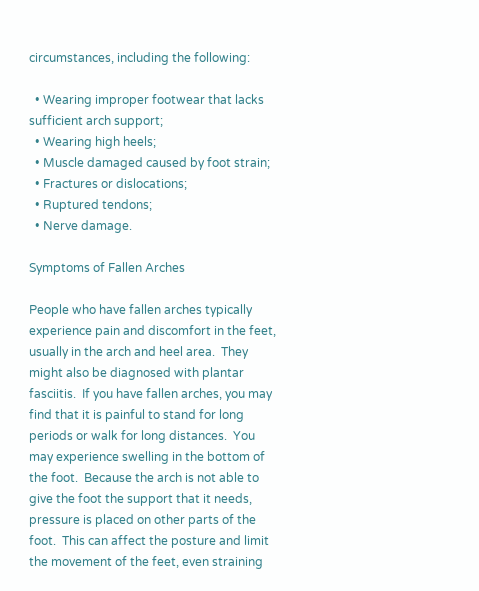circumstances, including the following:

  • Wearing improper footwear that lacks sufficient arch support;
  • Wearing high heels;
  • Muscle damaged caused by foot strain;
  • Fractures or dislocations;
  • Ruptured tendons;
  • Nerve damage.

Symptoms of Fallen Arches

People who have fallen arches typically experience pain and discomfort in the feet, usually in the arch and heel area.  They might also be diagnosed with plantar fasciitis.  If you have fallen arches, you may find that it is painful to stand for long periods or walk for long distances.  You may experience swelling in the bottom of the foot.  Because the arch is not able to give the foot the support that it needs, pressure is placed on other parts of the foot.  This can affect the posture and limit the movement of the feet, even straining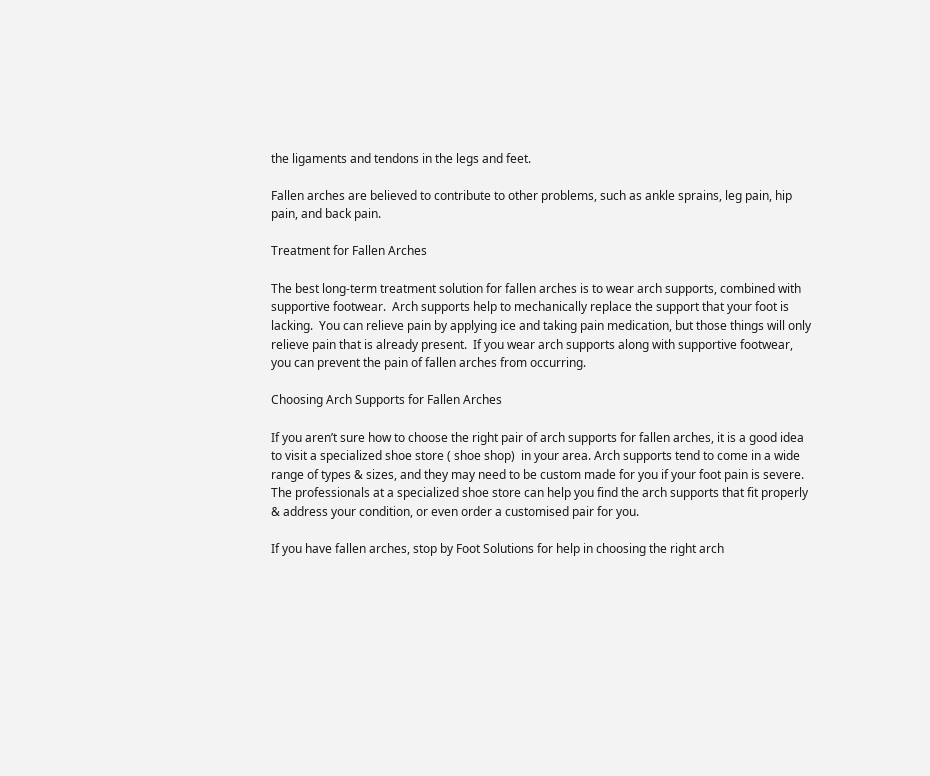the ligaments and tendons in the legs and feet.

Fallen arches are believed to contribute to other problems, such as ankle sprains, leg pain, hip pain, and back pain.

Treatment for Fallen Arches

The best long-term treatment solution for fallen arches is to wear arch supports, combined with supportive footwear.  Arch supports help to mechanically replace the support that your foot is lacking.  You can relieve pain by applying ice and taking pain medication, but those things will only relieve pain that is already present.  If you wear arch supports along with supportive footwear, you can prevent the pain of fallen arches from occurring.

Choosing Arch Supports for Fallen Arches

If you aren’t sure how to choose the right pair of arch supports for fallen arches, it is a good idea to visit a specialized shoe store ( shoe shop)  in your area. Arch supports tend to come in a wide range of types & sizes, and they may need to be custom made for you if your foot pain is severe. The professionals at a specialized shoe store can help you find the arch supports that fit properly & address your condition, or even order a customised pair for you.

If you have fallen arches, stop by Foot Solutions for help in choosing the right arch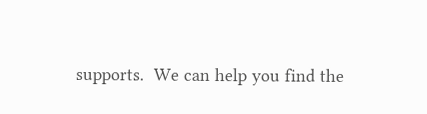supports.  We can help you find the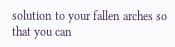solution to your fallen arches so that you can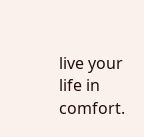live your life in comfort.